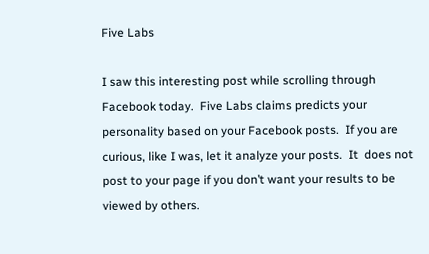Five Labs

I saw this interesting post while scrolling through Facebook today.  Five Labs claims predicts your personality based on your Facebook posts.  If you are curious, like I was, let it analyze your posts.  It  does not post to your page if you don’t want your results to be viewed by others.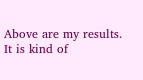Above are my results.  It is kind of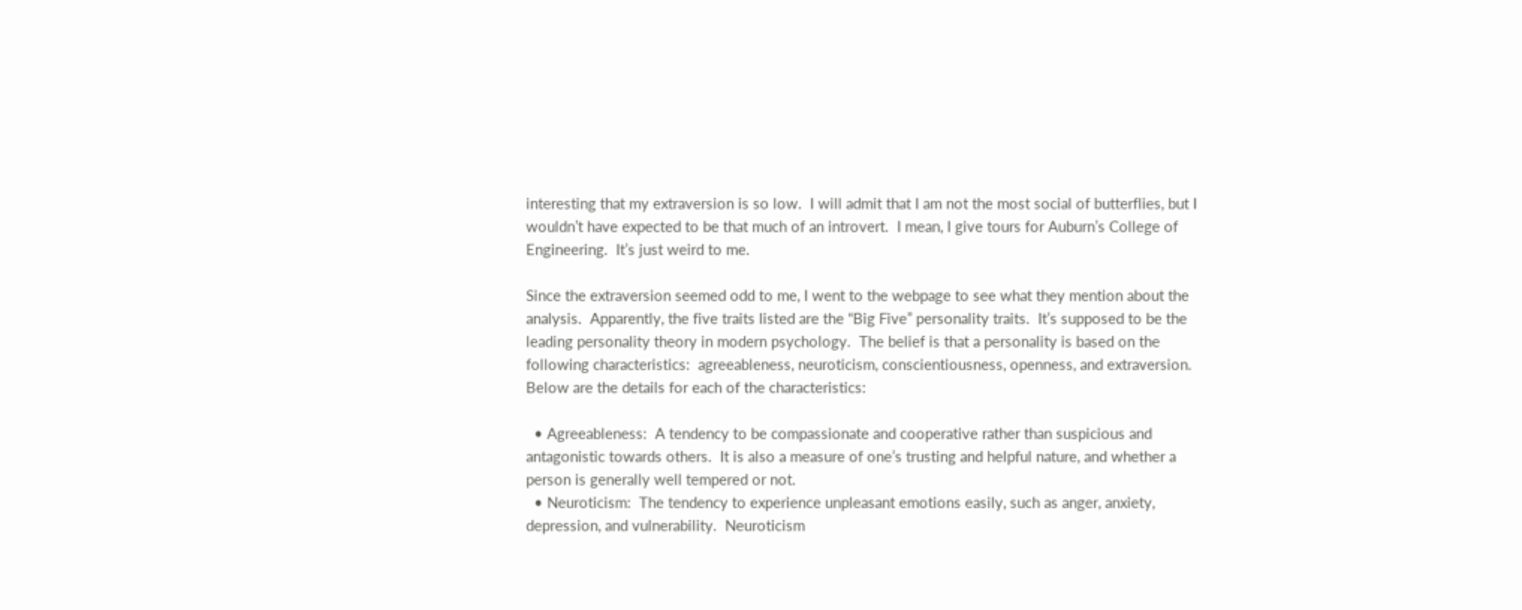interesting that my extraversion is so low.  I will admit that I am not the most social of butterflies, but I wouldn’t have expected to be that much of an introvert.  I mean, I give tours for Auburn’s College of Engineering.  It’s just weird to me.

Since the extraversion seemed odd to me, I went to the webpage to see what they mention about the analysis.  Apparently, the five traits listed are the “Big Five” personality traits.  It’s supposed to be the leading personality theory in modern psychology.  The belief is that a personality is based on the following characteristics:  agreeableness, neuroticism, conscientiousness, openness, and extraversion.  Below are the details for each of the characteristics:

  • Agreeableness:  A tendency to be compassionate and cooperative rather than suspicious and antagonistic towards others.  It is also a measure of one’s trusting and helpful nature, and whether a person is generally well tempered or not.
  • Neuroticism:  The tendency to experience unpleasant emotions easily, such as anger, anxiety, depression, and vulnerability.  Neuroticism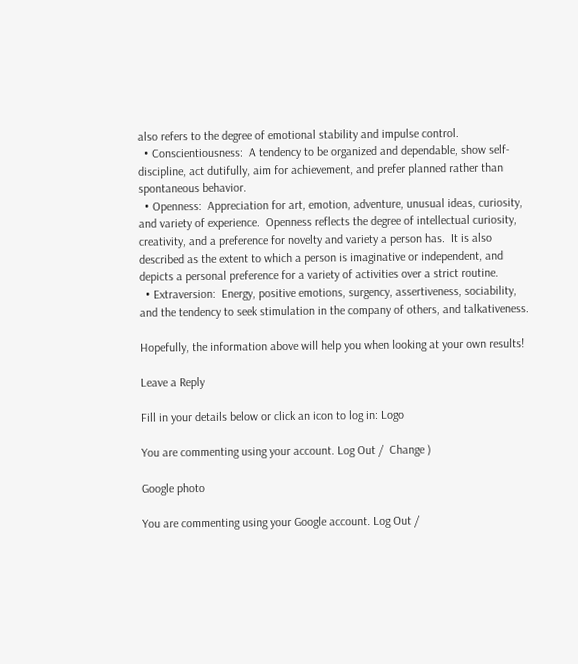also refers to the degree of emotional stability and impulse control.
  • Conscientiousness:  A tendency to be organized and dependable, show self-discipline, act dutifully, aim for achievement, and prefer planned rather than spontaneous behavior.
  • Openness:  Appreciation for art, emotion, adventure, unusual ideas, curiosity, and variety of experience.  Openness reflects the degree of intellectual curiosity, creativity, and a preference for novelty and variety a person has.  It is also described as the extent to which a person is imaginative or independent, and depicts a personal preference for a variety of activities over a strict routine.
  • Extraversion:  Energy, positive emotions, surgency, assertiveness, sociability, and the tendency to seek stimulation in the company of others, and talkativeness.

Hopefully, the information above will help you when looking at your own results!

Leave a Reply

Fill in your details below or click an icon to log in: Logo

You are commenting using your account. Log Out /  Change )

Google photo

You are commenting using your Google account. Log Out /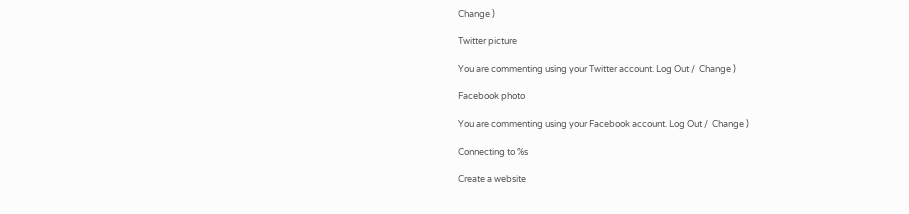Change )

Twitter picture

You are commenting using your Twitter account. Log Out /  Change )

Facebook photo

You are commenting using your Facebook account. Log Out /  Change )

Connecting to %s

Create a website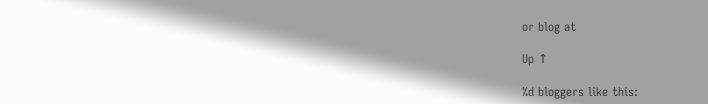or blog at

Up ↑

%d bloggers like this: